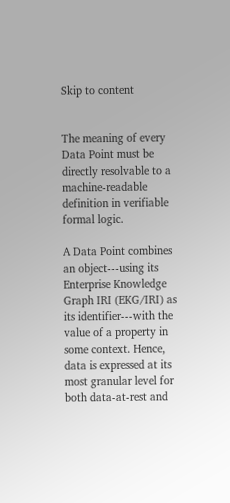Skip to content


The meaning of every Data Point must be directly resolvable to a machine-readable definition in verifiable formal logic.

A Data Point combines an object---using its Enterprise Knowledge Graph IRI (EKG/IRI) as its identifier---with the value of a property in some context. Hence, data is expressed at its most granular level for both data-at-rest and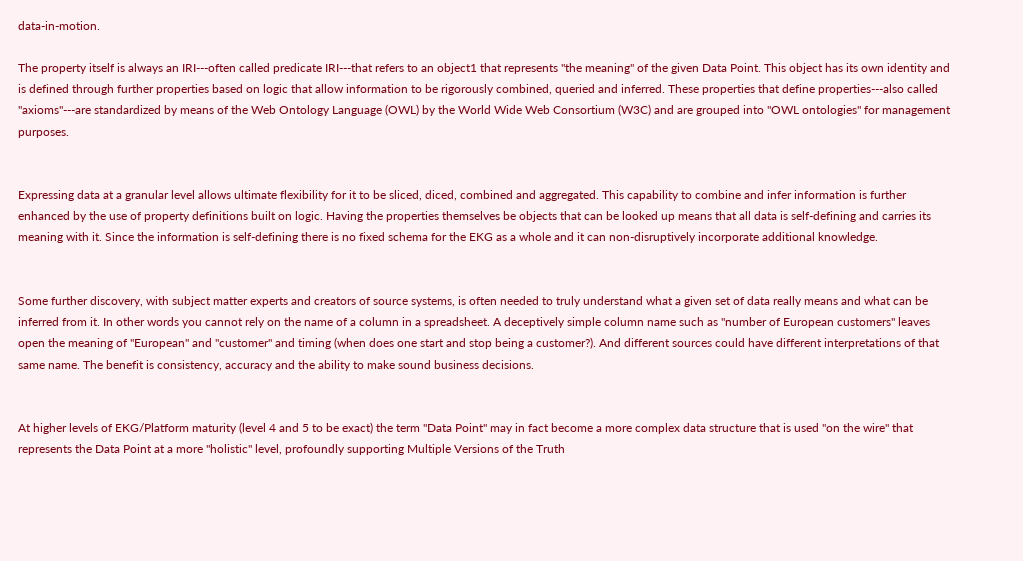data-in-motion.

The property itself is always an IRI---often called predicate IRI---that refers to an object1 that represents "the meaning" of the given Data Point. This object has its own identity and is defined through further properties based on logic that allow information to be rigorously combined, queried and inferred. These properties that define properties---also called "axioms"---are standardized by means of the Web Ontology Language (OWL) by the World Wide Web Consortium (W3C) and are grouped into "OWL ontologies" for management purposes.


Expressing data at a granular level allows ultimate flexibility for it to be sliced, diced, combined and aggregated. This capability to combine and infer information is further enhanced by the use of property definitions built on logic. Having the properties themselves be objects that can be looked up means that all data is self-defining and carries its meaning with it. Since the information is self-defining there is no fixed schema for the EKG as a whole and it can non-disruptively incorporate additional knowledge.


Some further discovery, with subject matter experts and creators of source systems, is often needed to truly understand what a given set of data really means and what can be inferred from it. In other words you cannot rely on the name of a column in a spreadsheet. A deceptively simple column name such as "number of European customers" leaves open the meaning of "European" and "customer" and timing (when does one start and stop being a customer?). And different sources could have different interpretations of that same name. The benefit is consistency, accuracy and the ability to make sound business decisions.


At higher levels of EKG/Platform maturity (level 4 and 5 to be exact) the term "Data Point" may in fact become a more complex data structure that is used "on the wire" that represents the Data Point at a more "holistic" level, profoundly supporting Multiple Versions of the Truth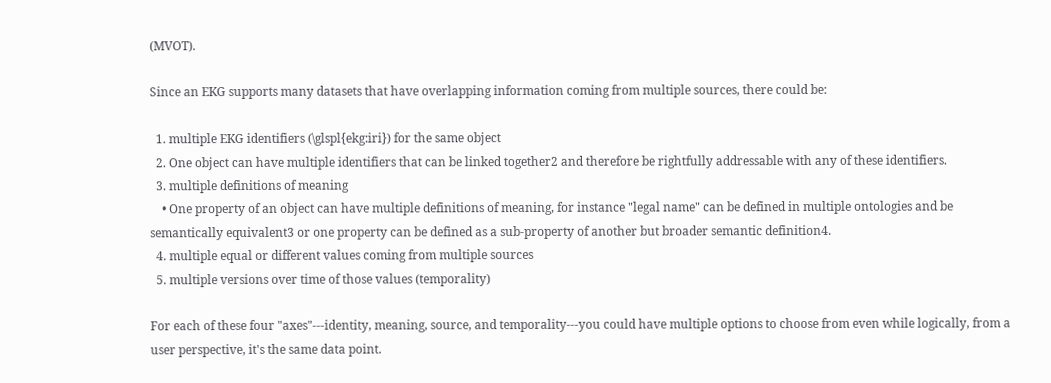(MVOT).

Since an EKG supports many datasets that have overlapping information coming from multiple sources, there could be:

  1. multiple EKG identifiers (\glspl{ekg:iri}) for the same object
  2. One object can have multiple identifiers that can be linked together2 and therefore be rightfully addressable with any of these identifiers.
  3. multiple definitions of meaning
    • One property of an object can have multiple definitions of meaning, for instance "legal name" can be defined in multiple ontologies and be semantically equivalent3 or one property can be defined as a sub-property of another but broader semantic definition4.
  4. multiple equal or different values coming from multiple sources
  5. multiple versions over time of those values (temporality)

For each of these four "axes"---identity, meaning, source, and temporality---you could have multiple options to choose from even while logically, from a user perspective, it's the same data point.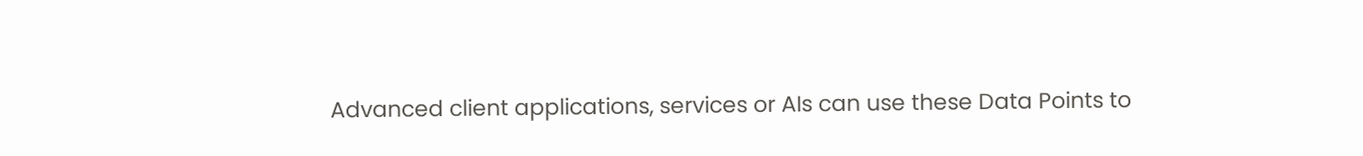Advanced client applications, services or AIs can use these Data Points to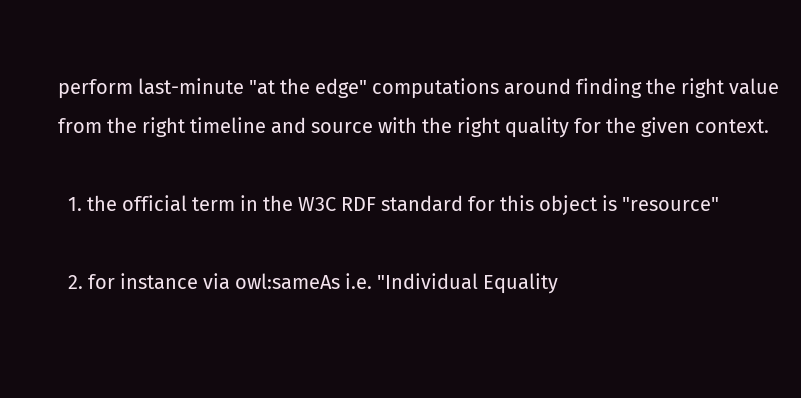perform last-minute "at the edge" computations around finding the right value from the right timeline and source with the right quality for the given context.

  1. the official term in the W3C RDF standard for this object is "resource"

  2. for instance via owl:sameAs i.e. "Individual Equality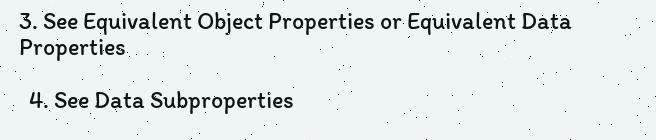3. See Equivalent Object Properties or Equivalent Data Properties

  4. See Data Subproperties